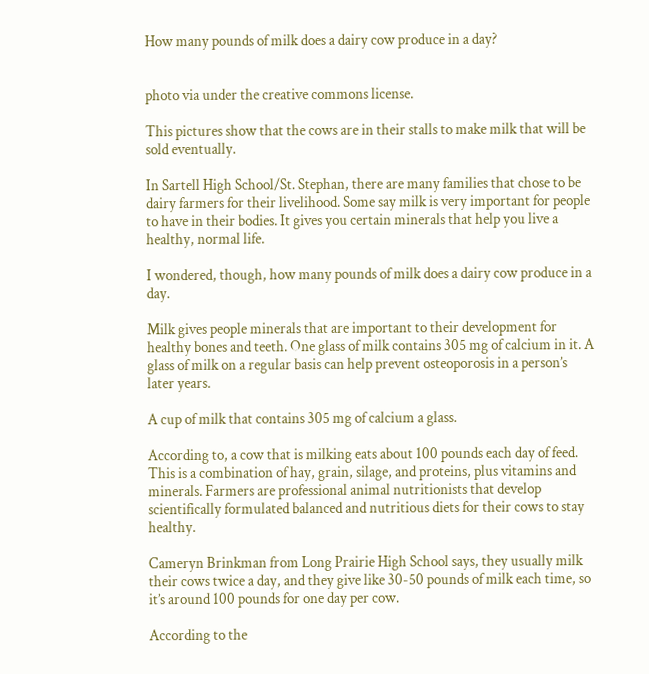How many pounds of milk does a dairy cow produce in a day?


photo via under the creative commons license.

This pictures show that the cows are in their stalls to make milk that will be sold eventually.

In Sartell High School/St. Stephan, there are many families that chose to be dairy farmers for their livelihood. Some say milk is very important for people to have in their bodies. It gives you certain minerals that help you live a healthy, normal life.

I wondered, though, how many pounds of milk does a dairy cow produce in a day.

Milk gives people minerals that are important to their development for healthy bones and teeth. One glass of milk contains 305 mg of calcium in it. A glass of milk on a regular basis can help prevent osteoporosis in a person’s later years.

A cup of milk that contains 305 mg of calcium a glass.

According to, a cow that is milking eats about 100 pounds each day of feed. This is a combination of hay, grain, silage, and proteins, plus vitamins and minerals. Farmers are professional animal nutritionists that develop scientifically formulated balanced and nutritious diets for their cows to stay healthy.

Cameryn Brinkman from Long Prairie High School says, they usually milk their cows twice a day, and they give like 30-50 pounds of milk each time, so it’s around 100 pounds for one day per cow.

According to the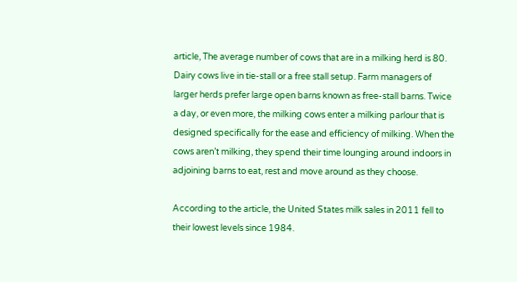article, The average number of cows that are in a milking herd is 80. Dairy cows live in tie-stall or a free stall setup. Farm managers of larger herds prefer large open barns known as free-stall barns. Twice a day, or even more, the milking cows enter a milking parlour that is designed specifically for the ease and efficiency of milking. When the cows aren’t milking, they spend their time lounging around indoors in adjoining barns to eat, rest and move around as they choose.

According to the article, the United States milk sales in 2011 fell to their lowest levels since 1984.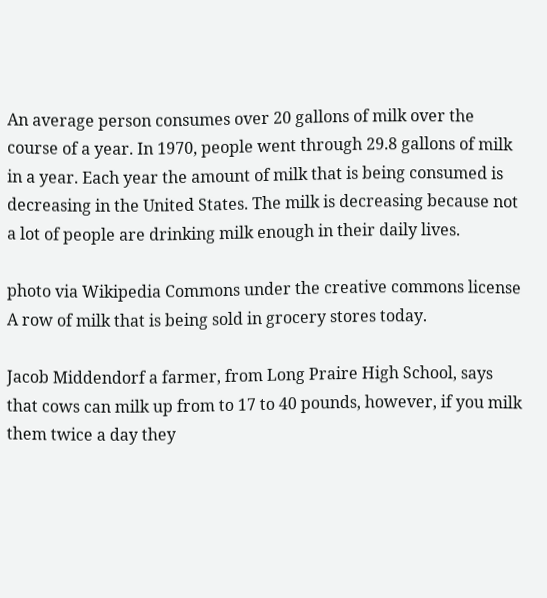An average person consumes over 20 gallons of milk over the course of a year. In 1970, people went through 29.8 gallons of milk in a year. Each year the amount of milk that is being consumed is decreasing in the United States. The milk is decreasing because not a lot of people are drinking milk enough in their daily lives.

photo via Wikipedia Commons under the creative commons license
A row of milk that is being sold in grocery stores today.

Jacob Middendorf a farmer, from Long Praire High School, says that cows can milk up from to 17 to 40 pounds, however, if you milk them twice a day they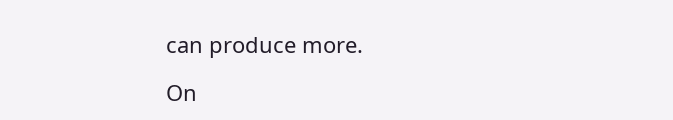can produce more.

On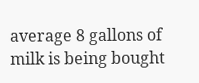average 8 gallons of milk is being bought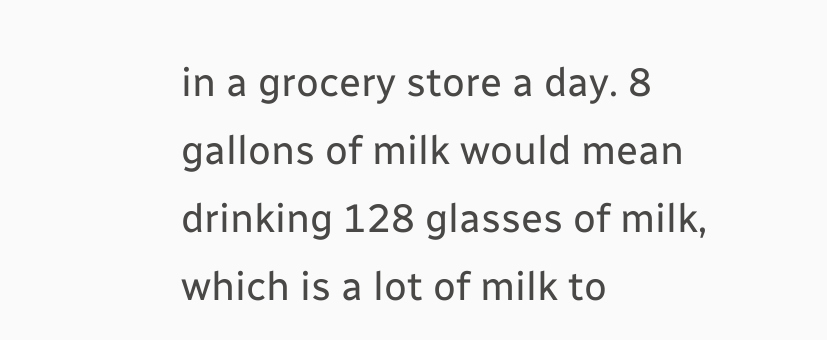in a grocery store a day. 8 gallons of milk would mean drinking 128 glasses of milk, which is a lot of milk to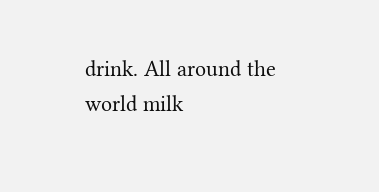drink. All around the world milk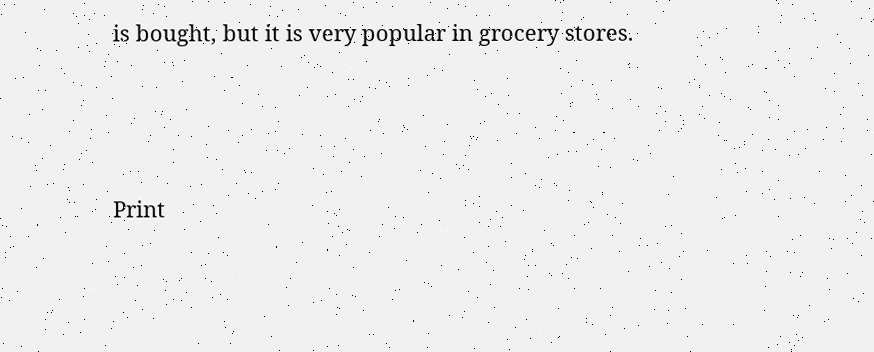is bought, but it is very popular in grocery stores.




Print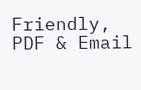Friendly, PDF & Email